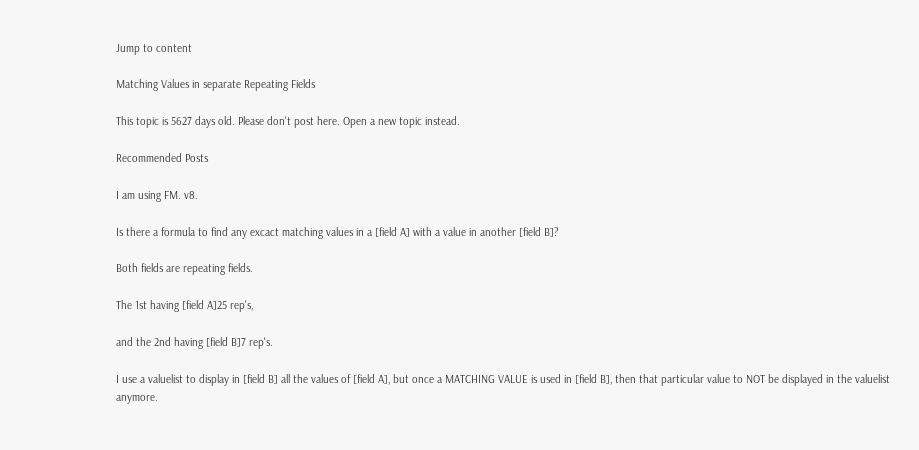Jump to content

Matching Values in separate Repeating Fields

This topic is 5627 days old. Please don't post here. Open a new topic instead.

Recommended Posts

I am using FM. v8.

Is there a formula to find any excact matching values in a [field A] with a value in another [field B]?

Both fields are repeating fields.

The 1st having [field A]25 rep's,

and the 2nd having [field B]7 rep's.

I use a valuelist to display in [field B] all the values of [field A], but once a MATCHING VALUE is used in [field B], then that particular value to NOT be displayed in the valuelist anymore.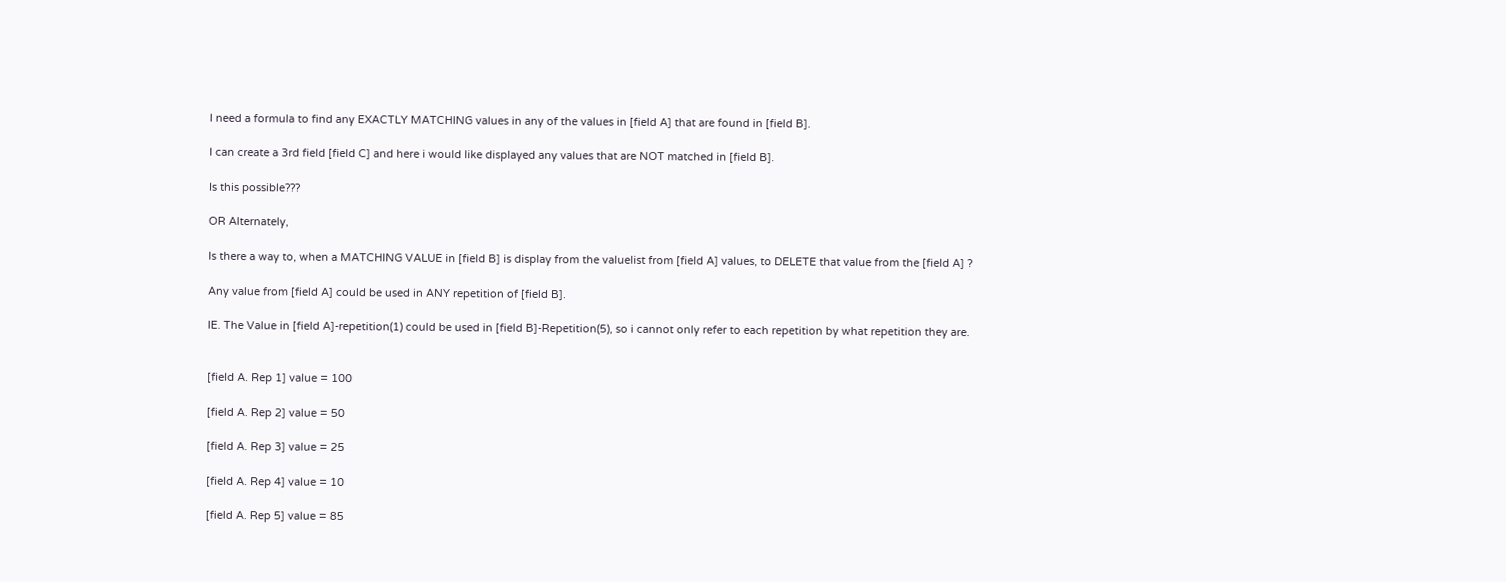I need a formula to find any EXACTLY MATCHING values in any of the values in [field A] that are found in [field B].

I can create a 3rd field [field C] and here i would like displayed any values that are NOT matched in [field B].

Is this possible???

OR Alternately,

Is there a way to, when a MATCHING VALUE in [field B] is display from the valuelist from [field A] values, to DELETE that value from the [field A] ?

Any value from [field A] could be used in ANY repetition of [field B].

IE. The Value in [field A]-repetition(1) could be used in [field B]-Repetition(5), so i cannot only refer to each repetition by what repetition they are.


[field A. Rep 1] value = 100

[field A. Rep 2] value = 50

[field A. Rep 3] value = 25

[field A. Rep 4] value = 10

[field A. Rep 5] value = 85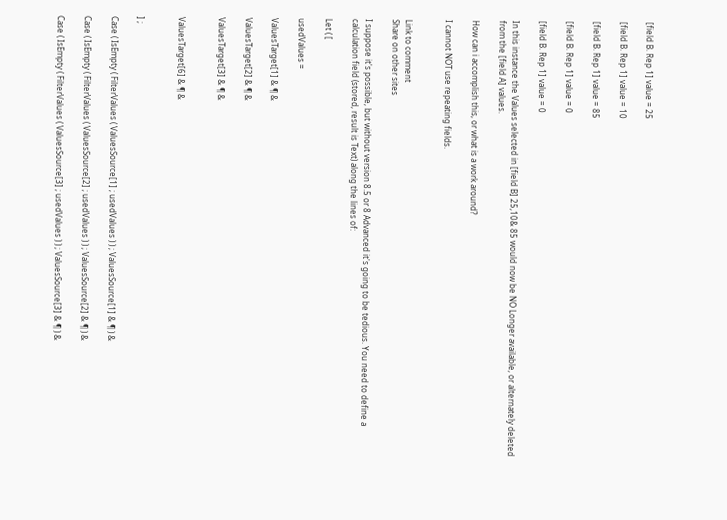[field B. Rep 1] value = 25

[field B. Rep 1] value = 10

[field B. Rep 1] value = 85

[field B. Rep 1] value = 0

[field B. Rep 1] value = 0

In this instance the Values selected in [field B] 25,10& 85 would now be NO Longer available, or alternately deleted from the [field A] values.

How can i accomplish this, or what is a work around?

I cannot NOT use repeating fields.


Link to comment
Share on other sites

I suppose it's possible, but without version 8.5 or 8 Advanced it's going to be tedious. You need to define a calculation field (stored, result is Text) along the lines of:

Let ( [

usedValues =

ValuesTarget[1] & ¶ &

ValuesTarget[2] & ¶ &

ValuesTarget[3] & ¶ &


ValuesTarget[6] & ¶ &


] ;

Case ( IsEmpty ( FilterValues ( ValuesSource[1] ; usedValues ) ) ; ValuesSource[1] & ¶ ) &

Case ( IsEmpty ( FilterValues ( ValuesSource[2] ; usedValues ) ) ; ValuesSource[2] & ¶ ) &

Case ( IsEmpty ( FilterValues ( ValuesSource[3] ; usedValues ) ) ; ValuesSource[3] & ¶ ) &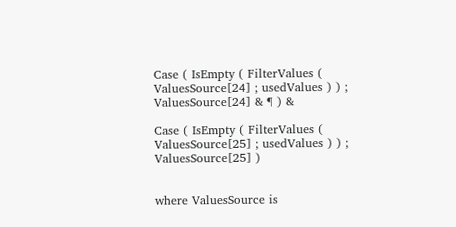Case ( IsEmpty ( FilterValues ( ValuesSource[24] ; usedValues ) ) ; ValuesSource[24] & ¶ ) &

Case ( IsEmpty ( FilterValues ( ValuesSource[25] ; usedValues ) ) ; ValuesSource[25] )


where ValuesSource is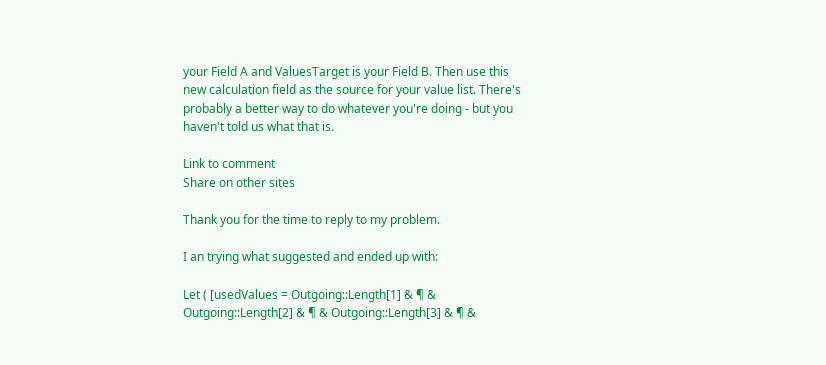your Field A and ValuesTarget is your Field B. Then use this new calculation field as the source for your value list. There's probably a better way to do whatever you're doing - but you haven't told us what that is.

Link to comment
Share on other sites

Thank you for the time to reply to my problem.

I an trying what suggested and ended up with:

Let ( [usedValues = Outgoing::Length[1] & ¶ & Outgoing::Length[2] & ¶ & Outgoing::Length[3] & ¶ &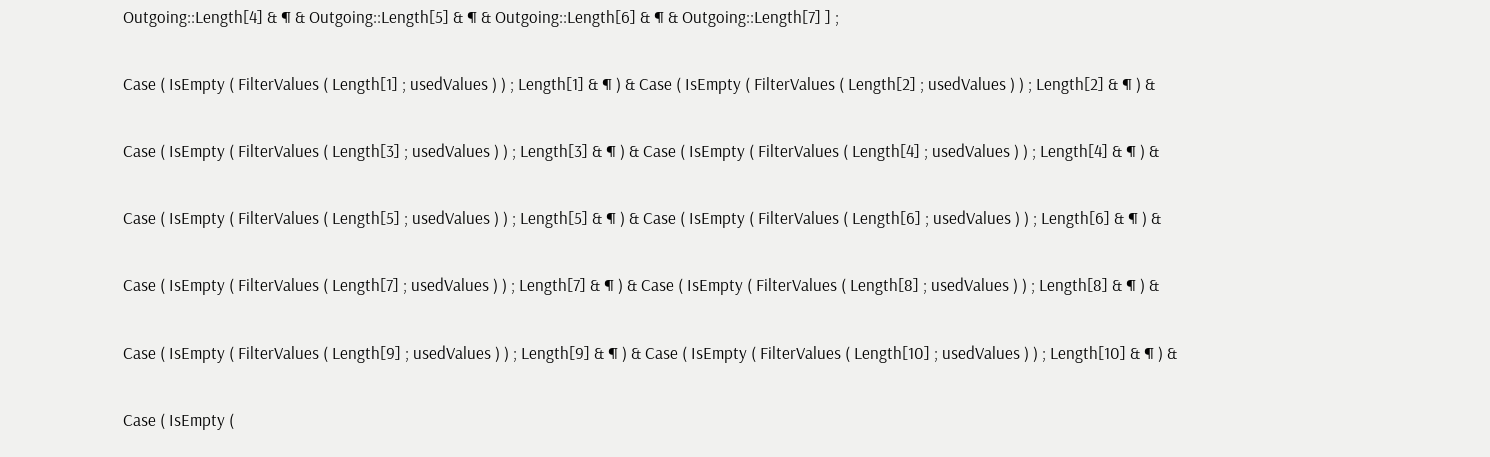Outgoing::Length[4] & ¶ & Outgoing::Length[5] & ¶ & Outgoing::Length[6] & ¶ & Outgoing::Length[7] ] ;

Case ( IsEmpty ( FilterValues ( Length[1] ; usedValues ) ) ; Length[1] & ¶ ) & Case ( IsEmpty ( FilterValues ( Length[2] ; usedValues ) ) ; Length[2] & ¶ ) &

Case ( IsEmpty ( FilterValues ( Length[3] ; usedValues ) ) ; Length[3] & ¶ ) & Case ( IsEmpty ( FilterValues ( Length[4] ; usedValues ) ) ; Length[4] & ¶ ) &

Case ( IsEmpty ( FilterValues ( Length[5] ; usedValues ) ) ; Length[5] & ¶ ) & Case ( IsEmpty ( FilterValues ( Length[6] ; usedValues ) ) ; Length[6] & ¶ ) &

Case ( IsEmpty ( FilterValues ( Length[7] ; usedValues ) ) ; Length[7] & ¶ ) & Case ( IsEmpty ( FilterValues ( Length[8] ; usedValues ) ) ; Length[8] & ¶ ) &

Case ( IsEmpty ( FilterValues ( Length[9] ; usedValues ) ) ; Length[9] & ¶ ) & Case ( IsEmpty ( FilterValues ( Length[10] ; usedValues ) ) ; Length[10] & ¶ ) &

Case ( IsEmpty (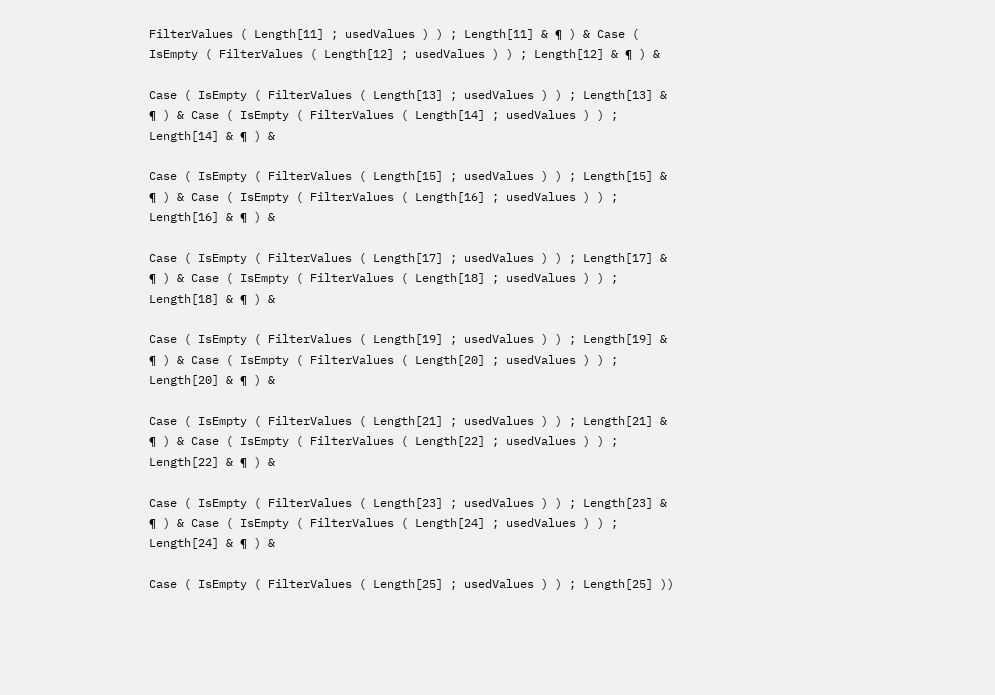FilterValues ( Length[11] ; usedValues ) ) ; Length[11] & ¶ ) & Case ( IsEmpty ( FilterValues ( Length[12] ; usedValues ) ) ; Length[12] & ¶ ) &

Case ( IsEmpty ( FilterValues ( Length[13] ; usedValues ) ) ; Length[13] & ¶ ) & Case ( IsEmpty ( FilterValues ( Length[14] ; usedValues ) ) ; Length[14] & ¶ ) &

Case ( IsEmpty ( FilterValues ( Length[15] ; usedValues ) ) ; Length[15] & ¶ ) & Case ( IsEmpty ( FilterValues ( Length[16] ; usedValues ) ) ; Length[16] & ¶ ) &

Case ( IsEmpty ( FilterValues ( Length[17] ; usedValues ) ) ; Length[17] & ¶ ) & Case ( IsEmpty ( FilterValues ( Length[18] ; usedValues ) ) ; Length[18] & ¶ ) &

Case ( IsEmpty ( FilterValues ( Length[19] ; usedValues ) ) ; Length[19] & ¶ ) & Case ( IsEmpty ( FilterValues ( Length[20] ; usedValues ) ) ; Length[20] & ¶ ) &

Case ( IsEmpty ( FilterValues ( Length[21] ; usedValues ) ) ; Length[21] & ¶ ) & Case ( IsEmpty ( FilterValues ( Length[22] ; usedValues ) ) ; Length[22] & ¶ ) &

Case ( IsEmpty ( FilterValues ( Length[23] ; usedValues ) ) ; Length[23] & ¶ ) & Case ( IsEmpty ( FilterValues ( Length[24] ; usedValues ) ) ; Length[24] & ¶ ) &

Case ( IsEmpty ( FilterValues ( Length[25] ; usedValues ) ) ; Length[25] ))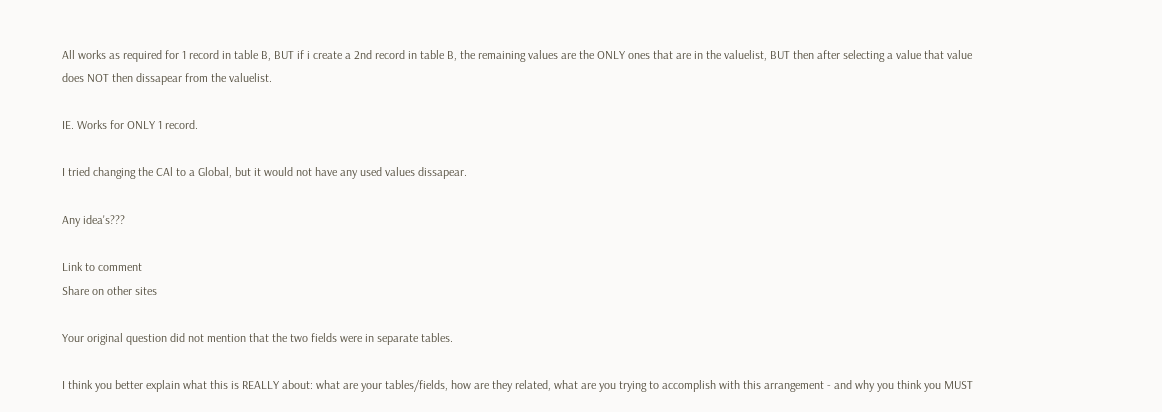All works as required for 1 record in table B, BUT if i create a 2nd record in table B, the remaining values are the ONLY ones that are in the valuelist, BUT then after selecting a value that value does NOT then dissapear from the valuelist.

IE. Works for ONLY 1 record.

I tried changing the CAl to a Global, but it would not have any used values dissapear.

Any idea's???

Link to comment
Share on other sites

Your original question did not mention that the two fields were in separate tables.

I think you better explain what this is REALLY about: what are your tables/fields, how are they related, what are you trying to accomplish with this arrangement - and why you think you MUST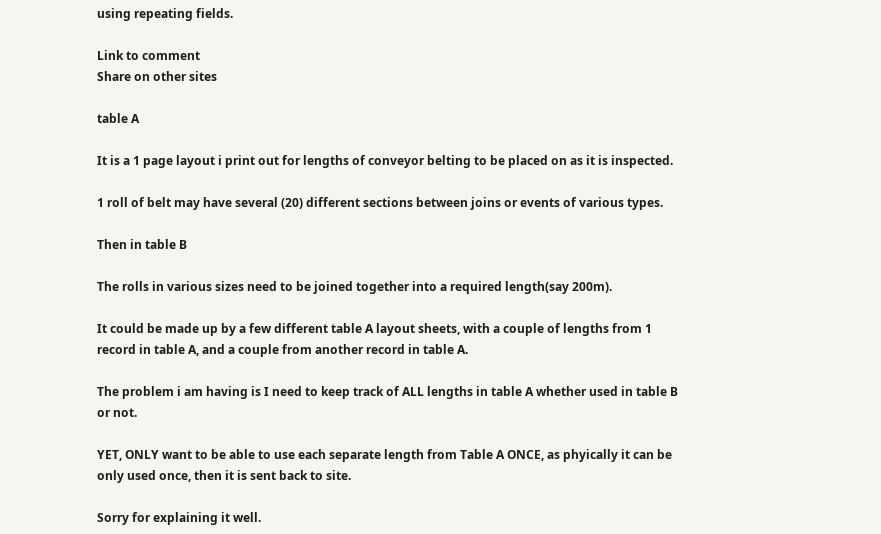using repeating fields.

Link to comment
Share on other sites

table A

It is a 1 page layout i print out for lengths of conveyor belting to be placed on as it is inspected.

1 roll of belt may have several (20) different sections between joins or events of various types.

Then in table B

The rolls in various sizes need to be joined together into a required length(say 200m).

It could be made up by a few different table A layout sheets, with a couple of lengths from 1 record in table A, and a couple from another record in table A.

The problem i am having is I need to keep track of ALL lengths in table A whether used in table B or not.

YET, ONLY want to be able to use each separate length from Table A ONCE, as phyically it can be only used once, then it is sent back to site.

Sorry for explaining it well.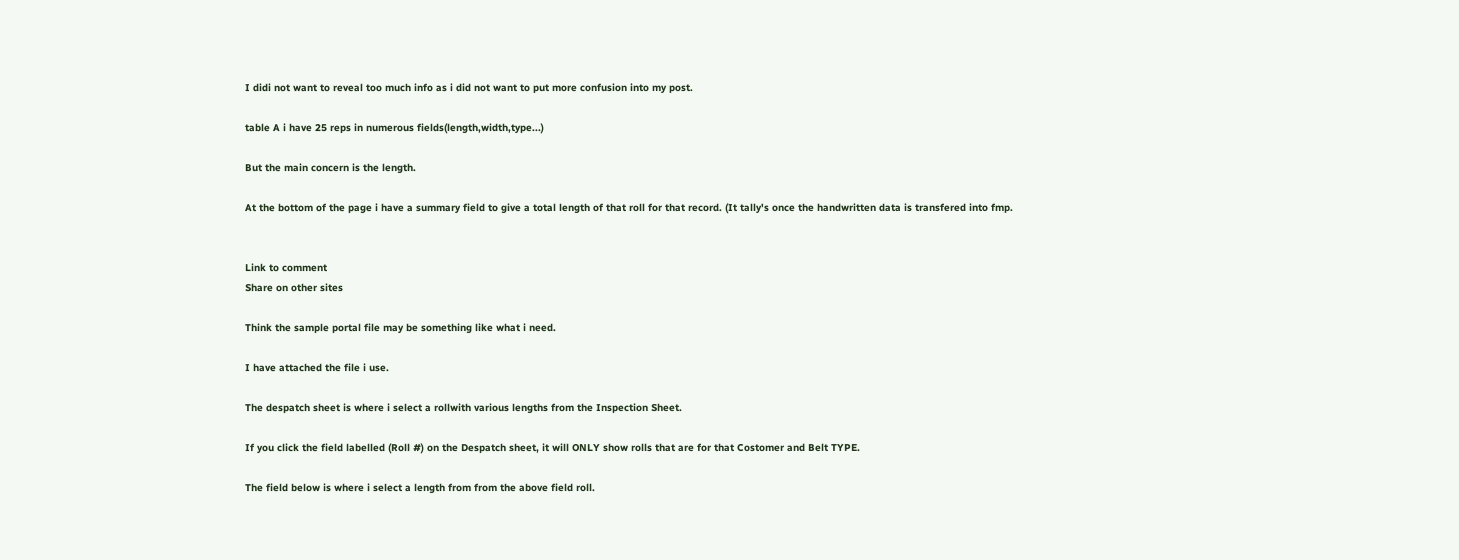I didi not want to reveal too much info as i did not want to put more confusion into my post.

table A i have 25 reps in numerous fields(length,width,type...)

But the main concern is the length.

At the bottom of the page i have a summary field to give a total length of that roll for that record. (It tally's once the handwritten data is transfered into fmp.


Link to comment
Share on other sites

Think the sample portal file may be something like what i need.

I have attached the file i use.

The despatch sheet is where i select a rollwith various lengths from the Inspection Sheet.

If you click the field labelled (Roll #) on the Despatch sheet, it will ONLY show rolls that are for that Costomer and Belt TYPE.

The field below is where i select a length from from the above field roll.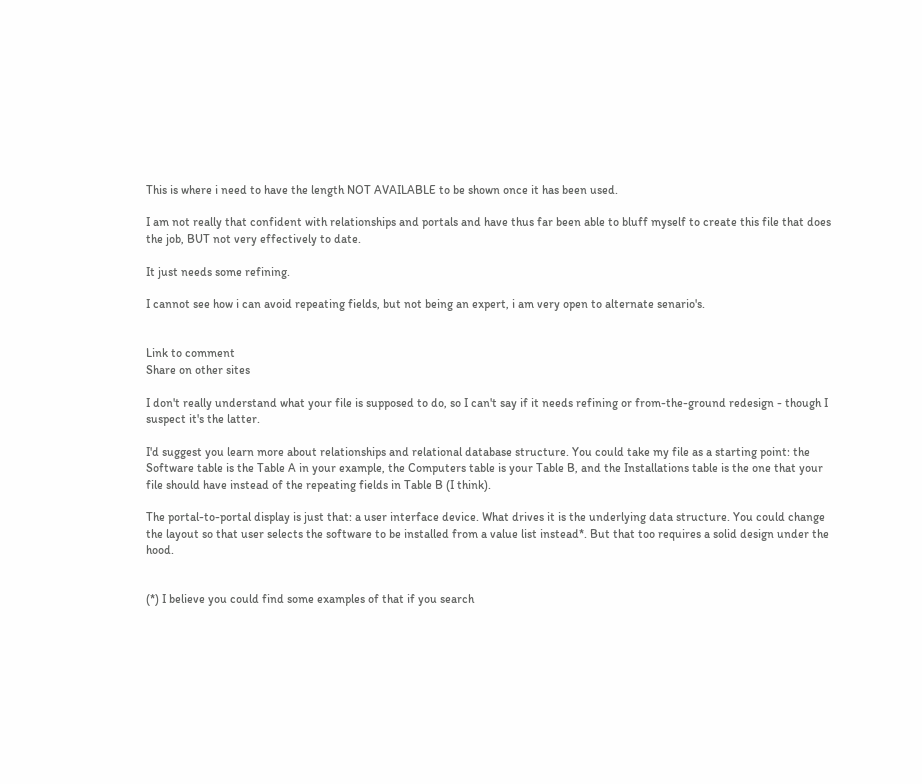This is where i need to have the length NOT AVAILABLE to be shown once it has been used.

I am not really that confident with relationships and portals and have thus far been able to bluff myself to create this file that does the job, BUT not very effectively to date.

It just needs some refining.

I cannot see how i can avoid repeating fields, but not being an expert, i am very open to alternate senario's.


Link to comment
Share on other sites

I don't really understand what your file is supposed to do, so I can't say if it needs refining or from-the-ground redesign - though I suspect it's the latter.

I'd suggest you learn more about relationships and relational database structure. You could take my file as a starting point: the Software table is the Table A in your example, the Computers table is your Table B, and the Installations table is the one that your file should have instead of the repeating fields in Table B (I think).

The portal-to-portal display is just that: a user interface device. What drives it is the underlying data structure. You could change the layout so that user selects the software to be installed from a value list instead*. But that too requires a solid design under the hood.


(*) I believe you could find some examples of that if you search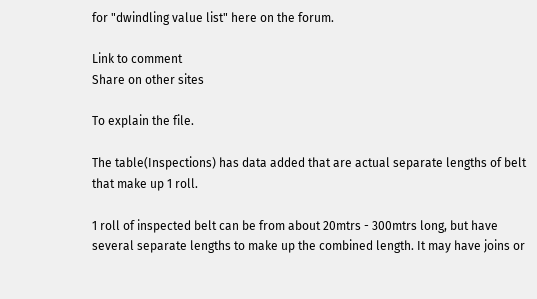for "dwindling value list" here on the forum.

Link to comment
Share on other sites

To explain the file.

The table(Inspections) has data added that are actual separate lengths of belt that make up 1 roll.

1 roll of inspected belt can be from about 20mtrs - 300mtrs long, but have several separate lengths to make up the combined length. It may have joins or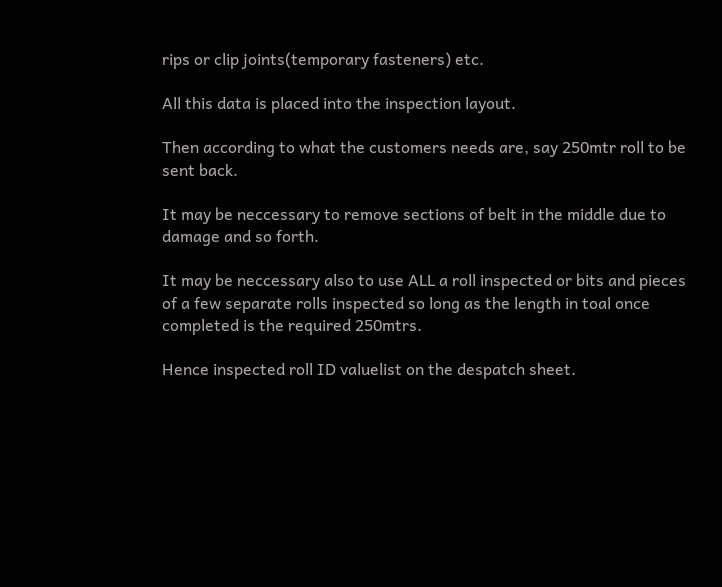rips or clip joints(temporary fasteners) etc.

All this data is placed into the inspection layout.

Then according to what the customers needs are, say 250mtr roll to be sent back.

It may be neccessary to remove sections of belt in the middle due to damage and so forth.

It may be neccessary also to use ALL a roll inspected or bits and pieces of a few separate rolls inspected so long as the length in toal once completed is the required 250mtrs.

Hence inspected roll ID valuelist on the despatch sheet.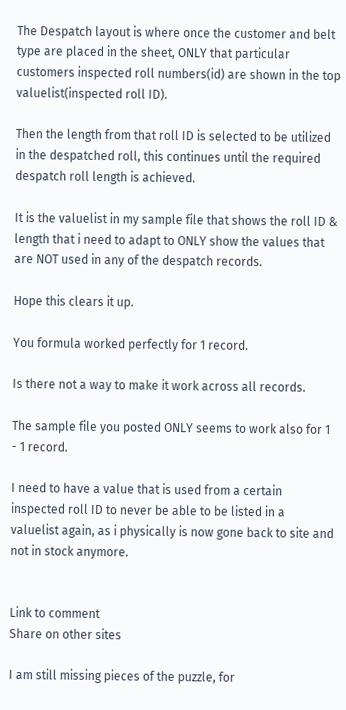The Despatch layout is where once the customer and belt type are placed in the sheet, ONLY that particular customers inspected roll numbers(id) are shown in the top valuelist(inspected roll ID).

Then the length from that roll ID is selected to be utilized in the despatched roll, this continues until the required despatch roll length is achieved.

It is the valuelist in my sample file that shows the roll ID & length that i need to adapt to ONLY show the values that are NOT used in any of the despatch records.

Hope this clears it up.

You formula worked perfectly for 1 record.

Is there not a way to make it work across all records.

The sample file you posted ONLY seems to work also for 1 - 1 record.

I need to have a value that is used from a certain inspected roll ID to never be able to be listed in a valuelist again, as i physically is now gone back to site and not in stock anymore.


Link to comment
Share on other sites

I am still missing pieces of the puzzle, for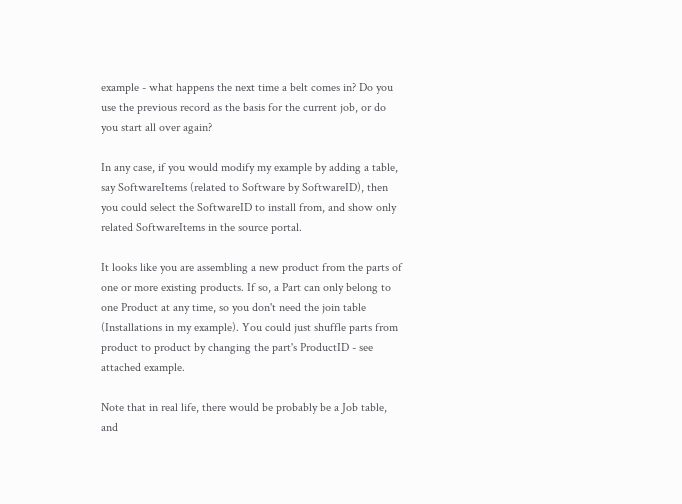example - what happens the next time a belt comes in? Do you use the previous record as the basis for the current job, or do you start all over again?

In any case, if you would modify my example by adding a table, say SoftwareItems (related to Software by SoftwareID), then you could select the SoftwareID to install from, and show only related SoftwareItems in the source portal.

It looks like you are assembling a new product from the parts of one or more existing products. If so, a Part can only belong to one Product at any time, so you don't need the join table (Installations in my example). You could just shuffle parts from product to product by changing the part's ProductID - see attached example.

Note that in real life, there would be probably be a Job table, and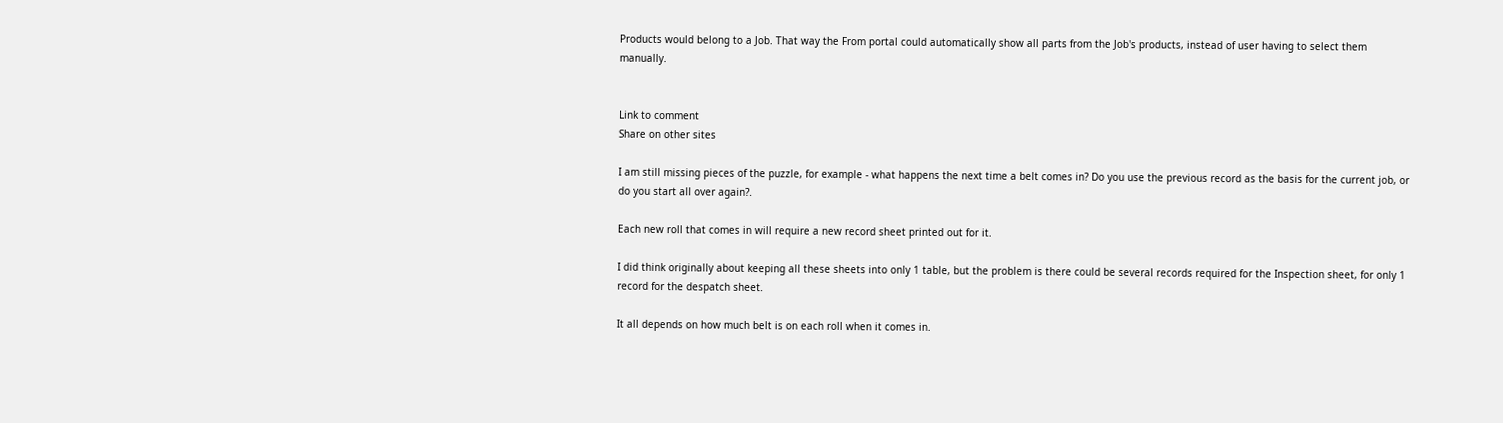Products would belong to a Job. That way the From portal could automatically show all parts from the Job's products, instead of user having to select them manually.


Link to comment
Share on other sites

I am still missing pieces of the puzzle, for example - what happens the next time a belt comes in? Do you use the previous record as the basis for the current job, or do you start all over again?.

Each new roll that comes in will require a new record sheet printed out for it.

I did think originally about keeping all these sheets into only 1 table, but the problem is there could be several records required for the Inspection sheet, for only 1 record for the despatch sheet.

It all depends on how much belt is on each roll when it comes in.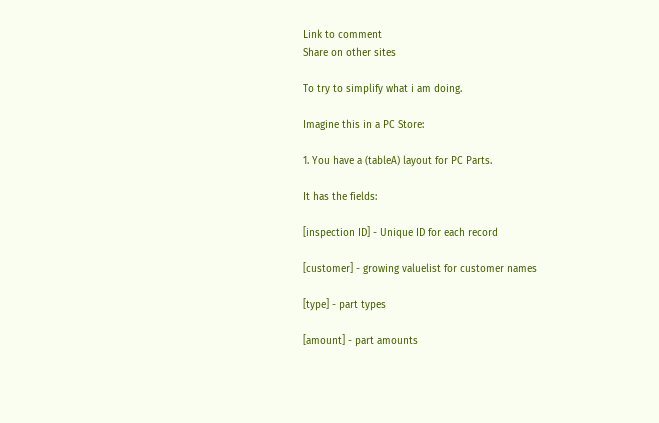Link to comment
Share on other sites

To try to simplify what i am doing.

Imagine this in a PC Store:

1. You have a (tableA) layout for PC Parts.

It has the fields:

[inspection ID] - Unique ID for each record

[customer] - growing valuelist for customer names

[type] - part types

[amount] - part amounts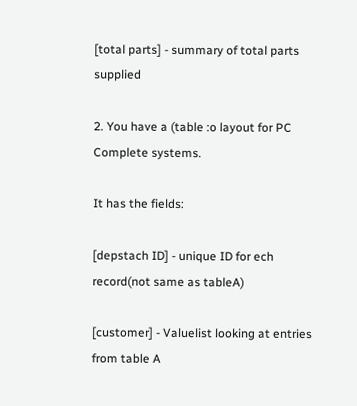[total parts] - summary of total parts supplied

2. You have a (table :o layout for PC Complete systems.

It has the fields:

[depstach ID] - unique ID for ech record(not same as tableA)

[customer] - Valuelist looking at entries from table A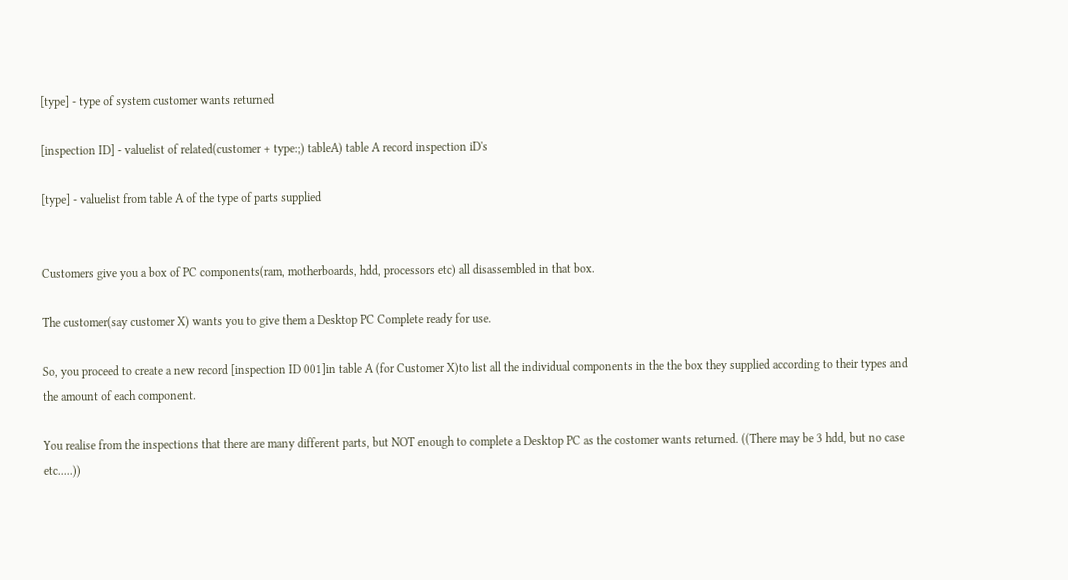[type] - type of system customer wants returned

[inspection ID] - valuelist of related(customer + type:;) tableA) table A record inspection iD's

[type] - valuelist from table A of the type of parts supplied


Customers give you a box of PC components(ram, motherboards, hdd, processors etc) all disassembled in that box.

The customer(say customer X) wants you to give them a Desktop PC Complete ready for use.

So, you proceed to create a new record [inspection ID 001]in table A (for Customer X)to list all the individual components in the the box they supplied according to their types and the amount of each component.

You realise from the inspections that there are many different parts, but NOT enough to complete a Desktop PC as the costomer wants returned. ((There may be 3 hdd, but no case etc.....))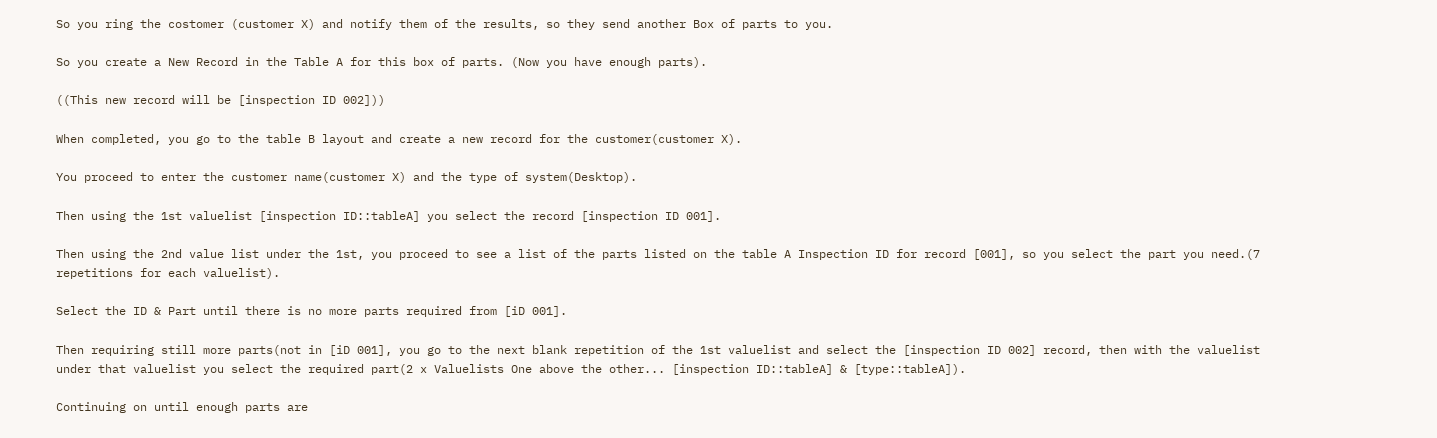So you ring the costomer (customer X) and notify them of the results, so they send another Box of parts to you.

So you create a New Record in the Table A for this box of parts. (Now you have enough parts).

((This new record will be [inspection ID 002]))

When completed, you go to the table B layout and create a new record for the customer(customer X).

You proceed to enter the customer name(customer X) and the type of system(Desktop).

Then using the 1st valuelist [inspection ID::tableA] you select the record [inspection ID 001].

Then using the 2nd value list under the 1st, you proceed to see a list of the parts listed on the table A Inspection ID for record [001], so you select the part you need.(7 repetitions for each valuelist).

Select the ID & Part until there is no more parts required from [iD 001].

Then requiring still more parts(not in [iD 001], you go to the next blank repetition of the 1st valuelist and select the [inspection ID 002] record, then with the valuelist under that valuelist you select the required part(2 x Valuelists One above the other... [inspection ID::tableA] & [type::tableA]).

Continuing on until enough parts are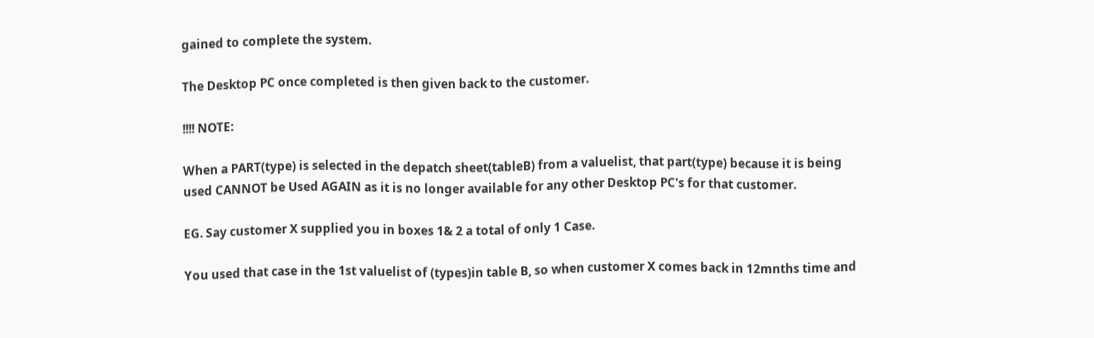gained to complete the system.

The Desktop PC once completed is then given back to the customer.

!!!! NOTE:

When a PART(type) is selected in the depatch sheet(tableB) from a valuelist, that part(type) because it is being used CANNOT be Used AGAIN as it is no longer available for any other Desktop PC's for that customer.

EG. Say customer X supplied you in boxes 1& 2 a total of only 1 Case.

You used that case in the 1st valuelist of (types)in table B, so when customer X comes back in 12mnths time and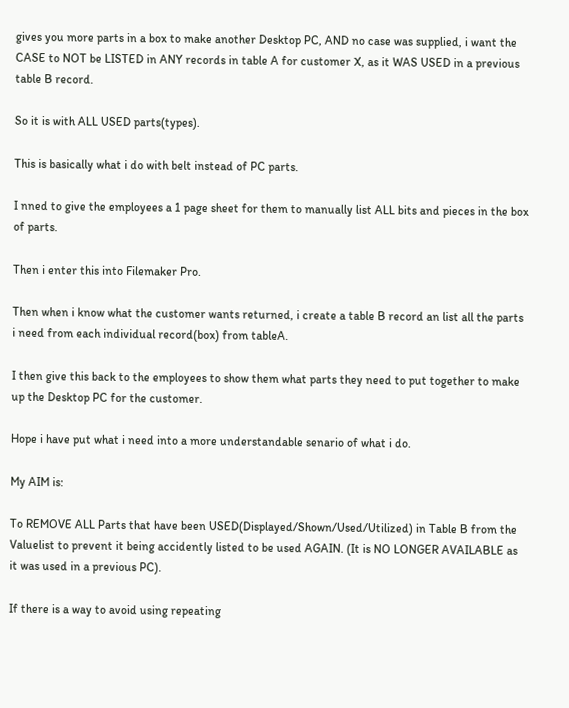gives you more parts in a box to make another Desktop PC, AND no case was supplied, i want the CASE to NOT be LISTED in ANY records in table A for customer X, as it WAS USED in a previous table B record.

So it is with ALL USED parts(types).

This is basically what i do with belt instead of PC parts.

I nned to give the employees a 1 page sheet for them to manually list ALL bits and pieces in the box of parts.

Then i enter this into Filemaker Pro.

Then when i know what the customer wants returned, i create a table B record an list all the parts i need from each individual record(box) from tableA.

I then give this back to the employees to show them what parts they need to put together to make up the Desktop PC for the customer.

Hope i have put what i need into a more understandable senario of what i do.

My AIM is:

To REMOVE ALL Parts that have been USED(Displayed/Shown/Used/Utilized) in Table B from the Valuelist to prevent it being accidently listed to be used AGAIN. (It is NO LONGER AVAILABLE as it was used in a previous PC).

If there is a way to avoid using repeating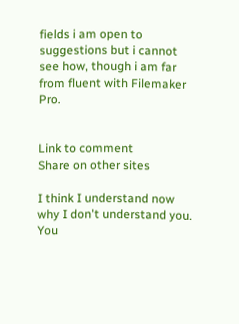fields i am open to suggestions but i cannot see how, though i am far from fluent with Filemaker Pro.


Link to comment
Share on other sites

I think I understand now why I don't understand you. You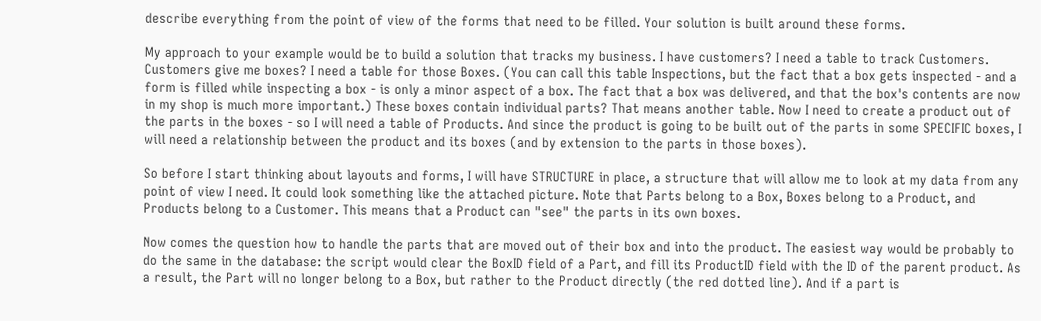describe everything from the point of view of the forms that need to be filled. Your solution is built around these forms.

My approach to your example would be to build a solution that tracks my business. I have customers? I need a table to track Customers. Customers give me boxes? I need a table for those Boxes. (You can call this table Inspections, but the fact that a box gets inspected - and a form is filled while inspecting a box - is only a minor aspect of a box. The fact that a box was delivered, and that the box's contents are now in my shop is much more important.) These boxes contain individual parts? That means another table. Now I need to create a product out of the parts in the boxes - so I will need a table of Products. And since the product is going to be built out of the parts in some SPECIFIC boxes, I will need a relationship between the product and its boxes (and by extension to the parts in those boxes).

So before I start thinking about layouts and forms, I will have STRUCTURE in place, a structure that will allow me to look at my data from any point of view I need. It could look something like the attached picture. Note that Parts belong to a Box, Boxes belong to a Product, and Products belong to a Customer. This means that a Product can "see" the parts in its own boxes.

Now comes the question how to handle the parts that are moved out of their box and into the product. The easiest way would be probably to do the same in the database: the script would clear the BoxID field of a Part, and fill its ProductID field with the ID of the parent product. As a result, the Part will no longer belong to a Box, but rather to the Product directly (the red dotted line). And if a part is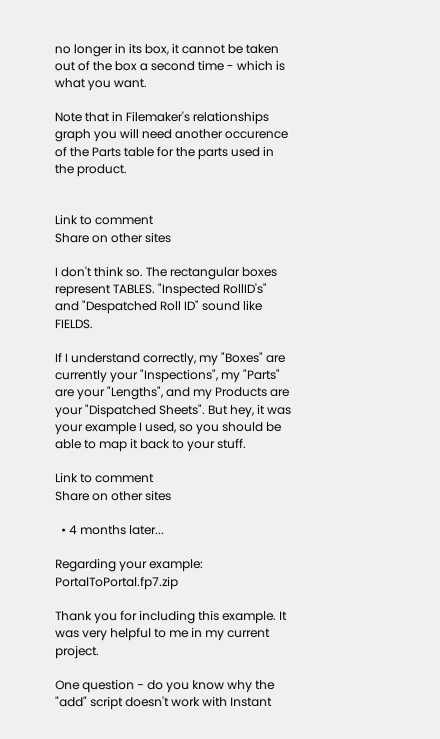no longer in its box, it cannot be taken out of the box a second time - which is what you want.

Note that in Filemaker's relationships graph you will need another occurence of the Parts table for the parts used in the product.


Link to comment
Share on other sites

I don't think so. The rectangular boxes represent TABLES. "Inspected RollID's" and "Despatched Roll ID" sound like FIELDS.

If I understand correctly, my "Boxes" are currently your "Inspections", my "Parts" are your "Lengths", and my Products are your "Dispatched Sheets". But hey, it was your example I used, so you should be able to map it back to your stuff.

Link to comment
Share on other sites

  • 4 months later...

Regarding your example: PortalToPortal.fp7.zip

Thank you for including this example. It was very helpful to me in my current project.

One question - do you know why the "add" script doesn't work with Instant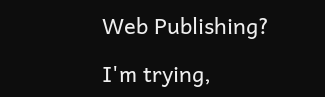Web Publishing?

I'm trying,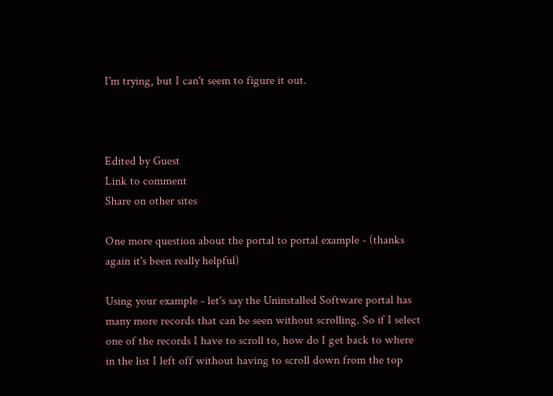I'm trying, but I can't seem to figure it out.



Edited by Guest
Link to comment
Share on other sites

One more question about the portal to portal example - (thanks again it's been really helpful)

Using your example - let's say the Uninstalled Software portal has many more records that can be seen without scrolling. So if I select one of the records I have to scroll to, how do I get back to where in the list I left off without having to scroll down from the top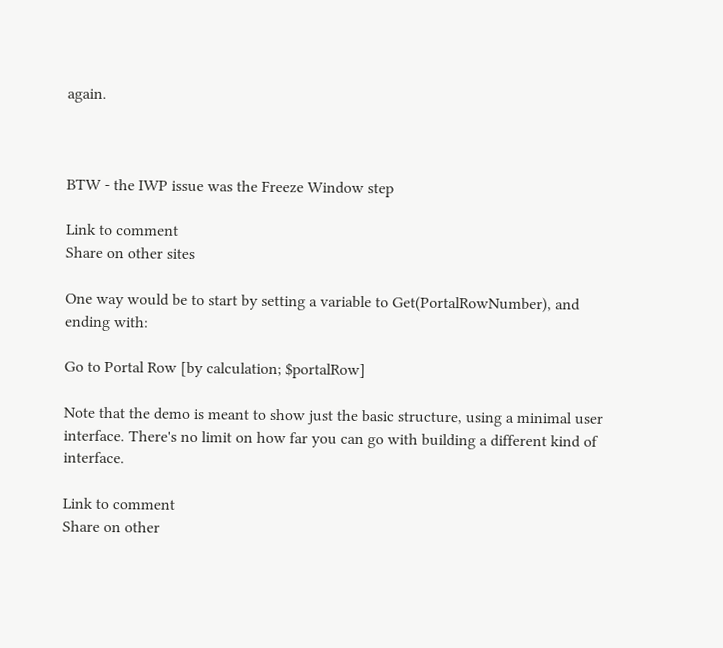again.



BTW - the IWP issue was the Freeze Window step

Link to comment
Share on other sites

One way would be to start by setting a variable to Get(PortalRowNumber), and ending with:

Go to Portal Row [by calculation; $portalRow]

Note that the demo is meant to show just the basic structure, using a minimal user interface. There's no limit on how far you can go with building a different kind of interface.

Link to comment
Share on other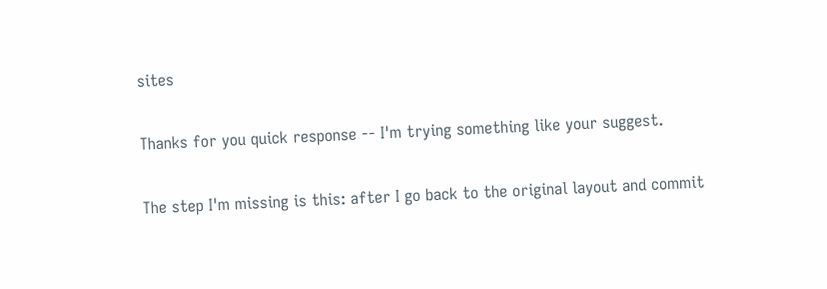sites

Thanks for you quick response -- I'm trying something like your suggest.

The step I'm missing is this: after I go back to the original layout and commit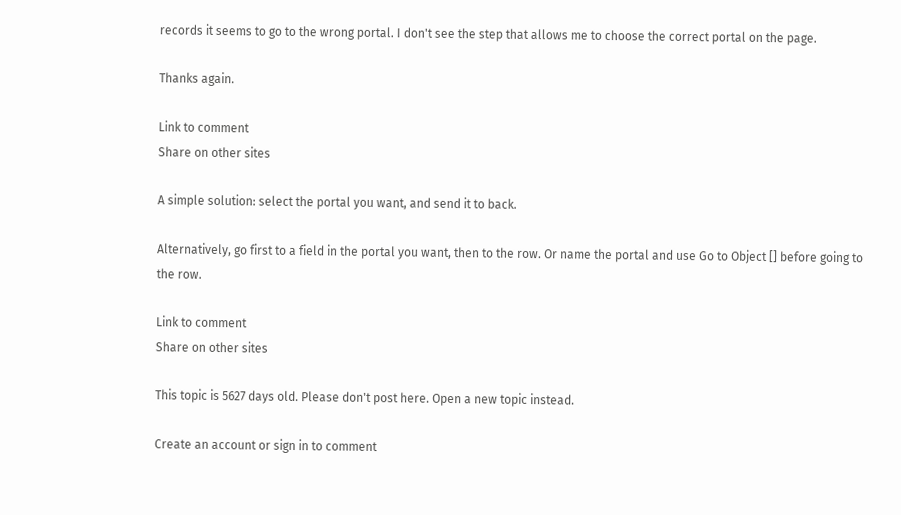records it seems to go to the wrong portal. I don't see the step that allows me to choose the correct portal on the page.

Thanks again.

Link to comment
Share on other sites

A simple solution: select the portal you want, and send it to back.

Alternatively, go first to a field in the portal you want, then to the row. Or name the portal and use Go to Object [] before going to the row.

Link to comment
Share on other sites

This topic is 5627 days old. Please don't post here. Open a new topic instead.

Create an account or sign in to comment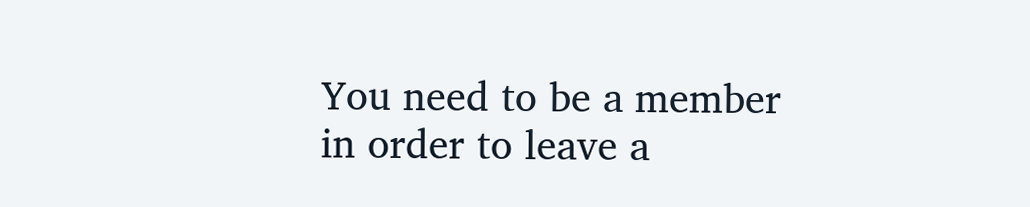You need to be a member in order to leave a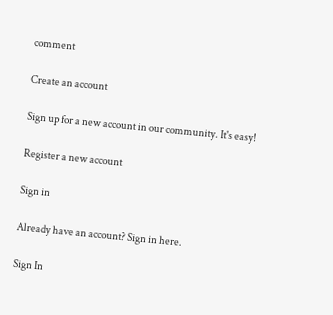comment

Create an account

Sign up for a new account in our community. It's easy!

Register a new account

Sign in

Already have an account? Sign in here.

Sign In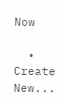Now

  • Create New...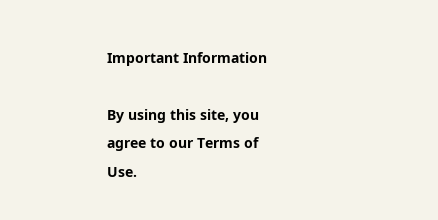Important Information

By using this site, you agree to our Terms of Use.